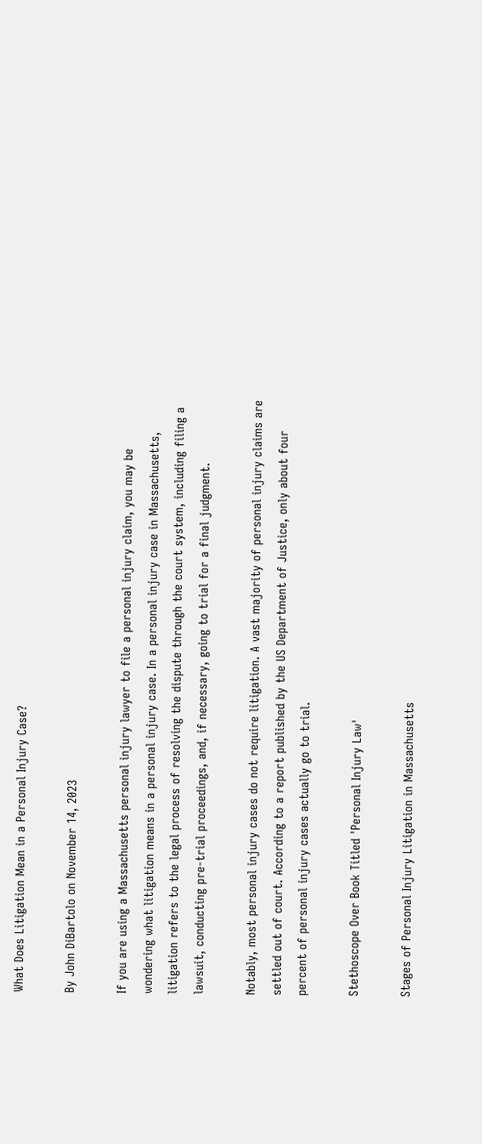What Does Litigation Mean in a Personal Injury Case?

By John DiBartolo on November 14, 2023

If you are using a Massachusetts personal injury lawyer to file a personal injury claim, you may be wondering what litigation means in a personal injury case. In a personal injury case in Massachusetts, litigation refers to the legal process of resolving the dispute through the court system, including filing a lawsuit, conducting pre-trial proceedings, and, if necessary, going to trial for a final judgment.

Notably, most personal injury cases do not require litigation. A vast majority of personal injury claims are settled out of court. According to a report published by the US Department of Justice, only about four percent of personal injury cases actually go to trial.

Stethoscope Over Book Titled 'Personal Injury Law'

Stages of Personal Injury Litigation in Massachusetts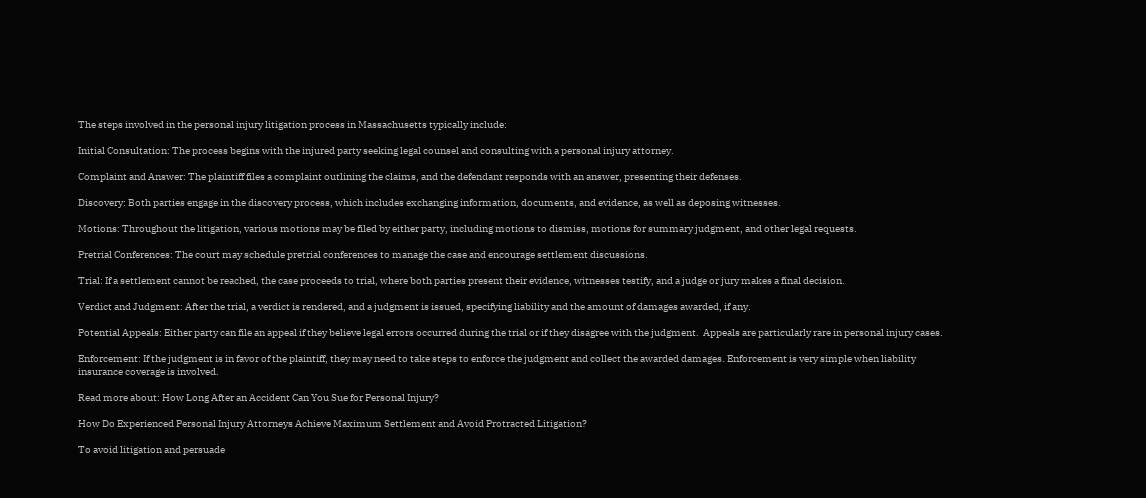The steps involved in the personal injury litigation process in Massachusetts typically include:

Initial Consultation: The process begins with the injured party seeking legal counsel and consulting with a personal injury attorney.

Complaint and Answer: The plaintiff files a complaint outlining the claims, and the defendant responds with an answer, presenting their defenses.

Discovery: Both parties engage in the discovery process, which includes exchanging information, documents, and evidence, as well as deposing witnesses.

Motions: Throughout the litigation, various motions may be filed by either party, including motions to dismiss, motions for summary judgment, and other legal requests.

Pretrial Conferences: The court may schedule pretrial conferences to manage the case and encourage settlement discussions.

Trial: If a settlement cannot be reached, the case proceeds to trial, where both parties present their evidence, witnesses testify, and a judge or jury makes a final decision.

Verdict and Judgment: After the trial, a verdict is rendered, and a judgment is issued, specifying liability and the amount of damages awarded, if any.

Potential Appeals: Either party can file an appeal if they believe legal errors occurred during the trial or if they disagree with the judgment.  Appeals are particularly rare in personal injury cases.

Enforcement: If the judgment is in favor of the plaintiff, they may need to take steps to enforce the judgment and collect the awarded damages. Enforcement is very simple when liability insurance coverage is involved.

Read more about: How Long After an Accident Can You Sue for Personal Injury?

How Do Experienced Personal Injury Attorneys Achieve Maximum Settlement and Avoid Protracted Litigation?

To avoid litigation and persuade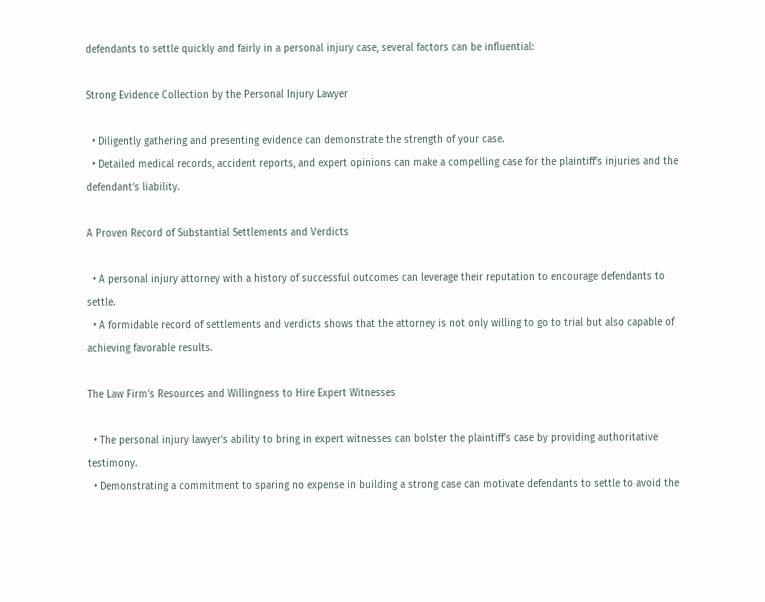defendants to settle quickly and fairly in a personal injury case, several factors can be influential:

Strong Evidence Collection by the Personal Injury Lawyer

  • Diligently gathering and presenting evidence can demonstrate the strength of your case.
  • Detailed medical records, accident reports, and expert opinions can make a compelling case for the plaintiff’s injuries and the defendant’s liability.

A Proven Record of Substantial Settlements and Verdicts

  • A personal injury attorney with a history of successful outcomes can leverage their reputation to encourage defendants to settle.
  • A formidable record of settlements and verdicts shows that the attorney is not only willing to go to trial but also capable of achieving favorable results.

The Law Firm’s Resources and Willingness to Hire Expert Witnesses

  • The personal injury lawyer’s ability to bring in expert witnesses can bolster the plaintiff’s case by providing authoritative testimony.
  • Demonstrating a commitment to sparing no expense in building a strong case can motivate defendants to settle to avoid the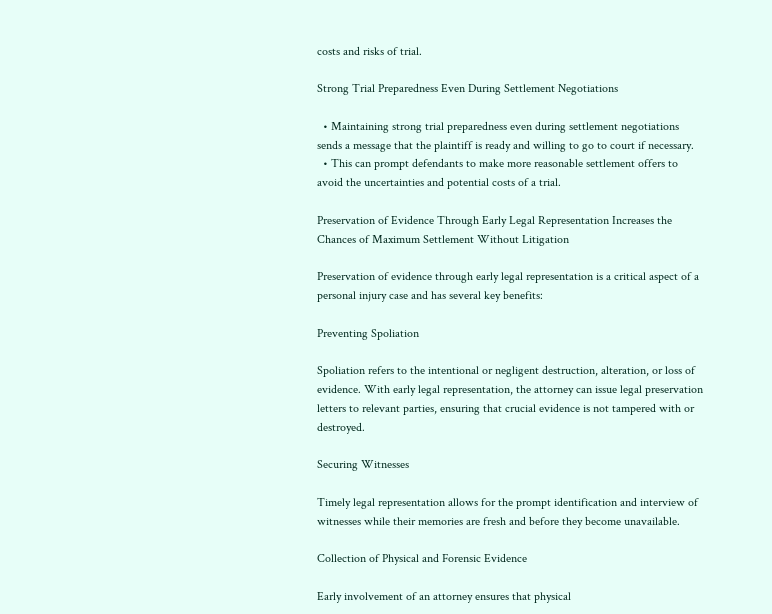costs and risks of trial.

Strong Trial Preparedness Even During Settlement Negotiations

  • Maintaining strong trial preparedness even during settlement negotiations sends a message that the plaintiff is ready and willing to go to court if necessary.
  • This can prompt defendants to make more reasonable settlement offers to avoid the uncertainties and potential costs of a trial.

Preservation of Evidence Through Early Legal Representation Increases the Chances of Maximum Settlement Without Litigation

Preservation of evidence through early legal representation is a critical aspect of a personal injury case and has several key benefits:

Preventing Spoliation

Spoliation refers to the intentional or negligent destruction, alteration, or loss of evidence. With early legal representation, the attorney can issue legal preservation letters to relevant parties, ensuring that crucial evidence is not tampered with or destroyed.

Securing Witnesses

Timely legal representation allows for the prompt identification and interview of witnesses while their memories are fresh and before they become unavailable.

Collection of Physical and Forensic Evidence

Early involvement of an attorney ensures that physical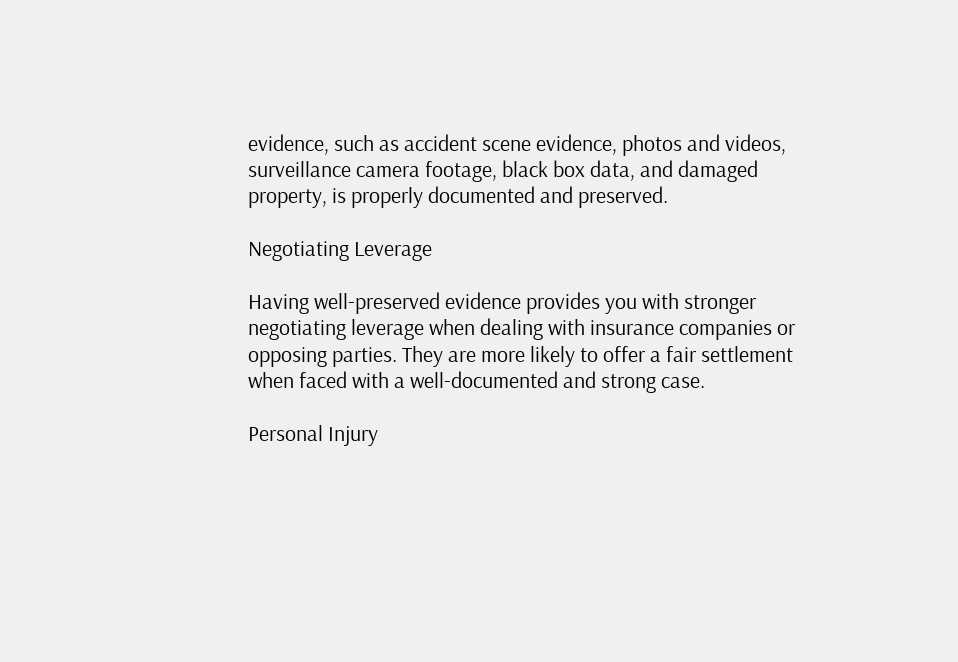evidence, such as accident scene evidence, photos and videos, surveillance camera footage, black box data, and damaged property, is properly documented and preserved.

Negotiating Leverage

Having well-preserved evidence provides you with stronger negotiating leverage when dealing with insurance companies or opposing parties. They are more likely to offer a fair settlement when faced with a well-documented and strong case.

Personal Injury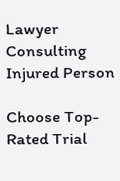Lawyer Consulting Injured Person

Choose Top-Rated Trial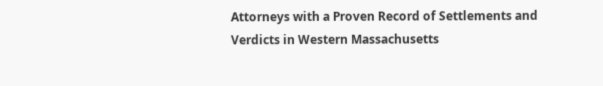Attorneys with a Proven Record of Settlements and Verdicts in Western Massachusetts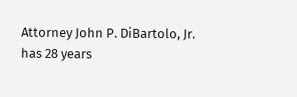Attorney John P. DiBartolo, Jr. has 28 years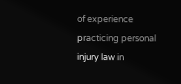of experience practicing personal injury law in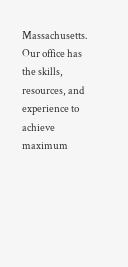Massachusetts.  Our office has the skills, resources, and experience to achieve maximum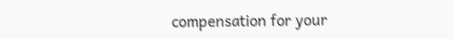compensation for your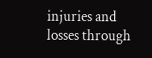injuries and losses through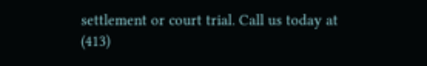settlement or court trial. Call us today at (413)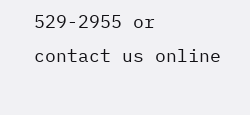529-2955 or contact us online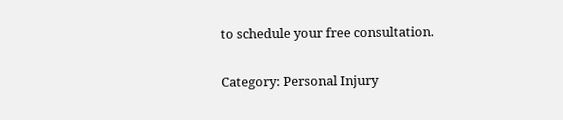to schedule your free consultation.

Category: Personal Injury